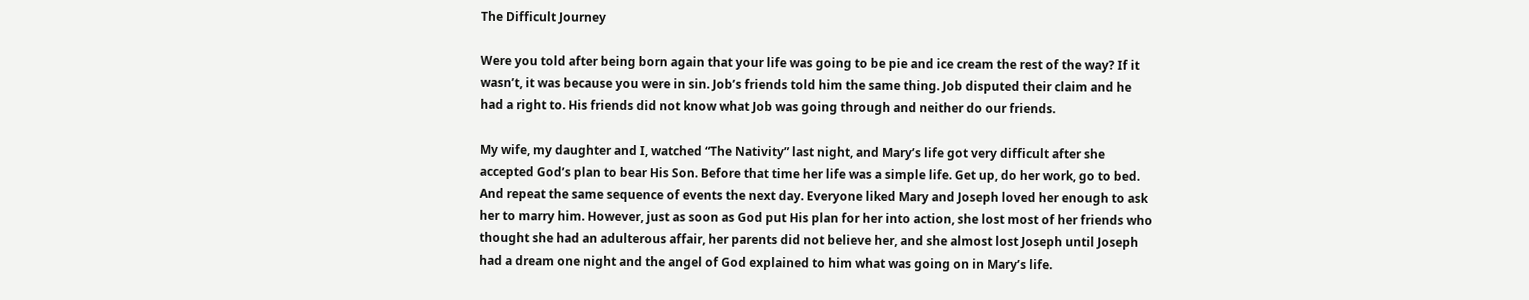The Difficult Journey

Were you told after being born again that your life was going to be pie and ice cream the rest of the way? If it wasn’t, it was because you were in sin. Job’s friends told him the same thing. Job disputed their claim and he had a right to. His friends did not know what Job was going through and neither do our friends.

My wife, my daughter and I, watched “The Nativity” last night, and Mary’s life got very difficult after she accepted God’s plan to bear His Son. Before that time her life was a simple life. Get up, do her work, go to bed. And repeat the same sequence of events the next day. Everyone liked Mary and Joseph loved her enough to ask her to marry him. However, just as soon as God put His plan for her into action, she lost most of her friends who thought she had an adulterous affair, her parents did not believe her, and she almost lost Joseph until Joseph had a dream one night and the angel of God explained to him what was going on in Mary’s life.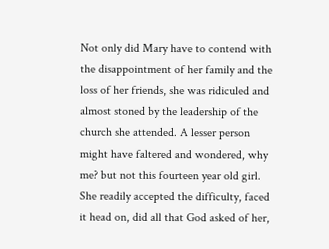Not only did Mary have to contend with the disappointment of her family and the loss of her friends, she was ridiculed and almost stoned by the leadership of the church she attended. A lesser person might have faltered and wondered, why me? but not this fourteen year old girl. She readily accepted the difficulty, faced it head on, did all that God asked of her,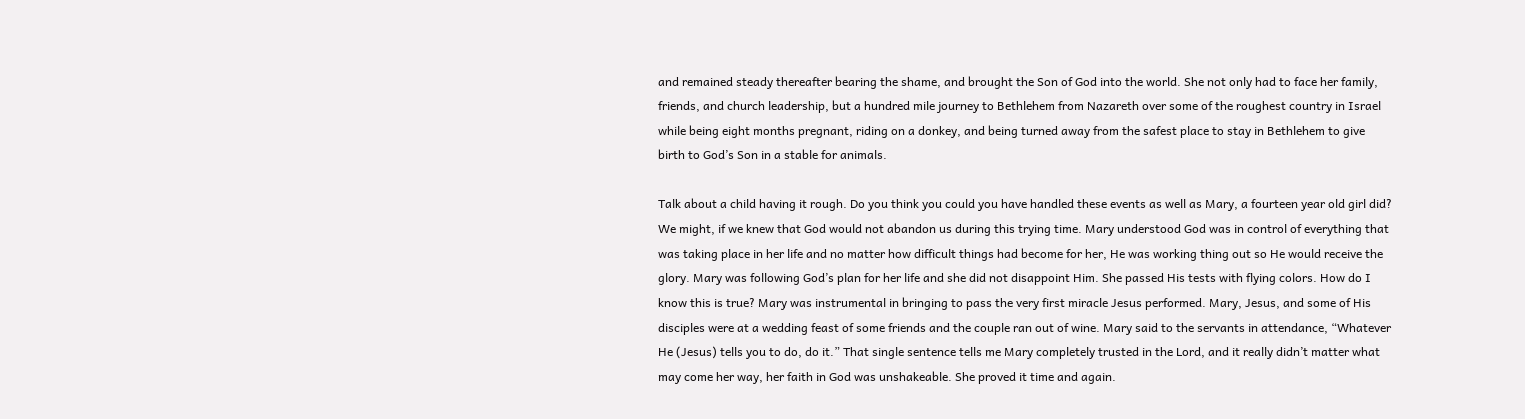and remained steady thereafter bearing the shame, and brought the Son of God into the world. She not only had to face her family, friends, and church leadership, but a hundred mile journey to Bethlehem from Nazareth over some of the roughest country in Israel while being eight months pregnant, riding on a donkey, and being turned away from the safest place to stay in Bethlehem to give birth to God’s Son in a stable for animals.

Talk about a child having it rough. Do you think you could you have handled these events as well as Mary, a fourteen year old girl did? We might, if we knew that God would not abandon us during this trying time. Mary understood God was in control of everything that was taking place in her life and no matter how difficult things had become for her, He was working thing out so He would receive the glory. Mary was following God’s plan for her life and she did not disappoint Him. She passed His tests with flying colors. How do I know this is true? Mary was instrumental in bringing to pass the very first miracle Jesus performed. Mary, Jesus, and some of His disciples were at a wedding feast of some friends and the couple ran out of wine. Mary said to the servants in attendance, “Whatever He (Jesus) tells you to do, do it.” That single sentence tells me Mary completely trusted in the Lord, and it really didn’t matter what may come her way, her faith in God was unshakeable. She proved it time and again.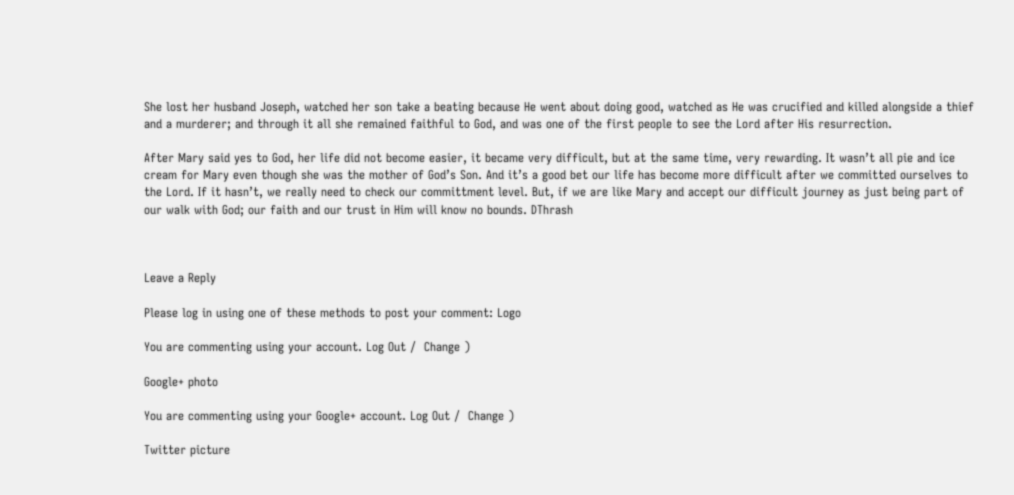She lost her husband Joseph, watched her son take a beating because He went about doing good, watched as He was crucified and killed alongside a thief and a murderer; and through it all she remained faithful to God, and was one of the first people to see the Lord after His resurrection.

After Mary said yes to God, her life did not become easier, it became very difficult, but at the same time, very rewarding. It wasn’t all pie and ice cream for Mary even though she was the mother of God’s Son. And it’s a good bet our life has become more difficult after we committed ourselves to the Lord. If it hasn’t, we really need to check our committment level. But, if we are like Mary and accept our difficult journey as just being part of our walk with God; our faith and our trust in Him will know no bounds. DThrash



Leave a Reply

Please log in using one of these methods to post your comment: Logo

You are commenting using your account. Log Out /  Change )

Google+ photo

You are commenting using your Google+ account. Log Out /  Change )

Twitter picture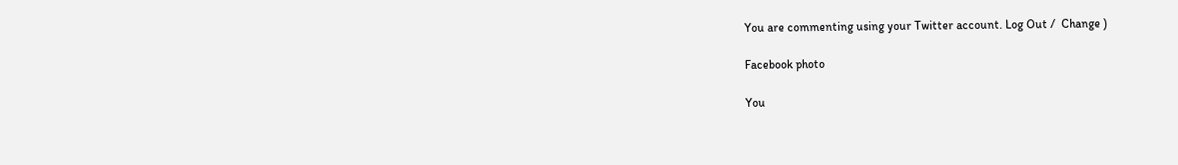You are commenting using your Twitter account. Log Out /  Change )

Facebook photo

You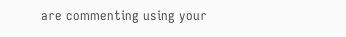are commenting using your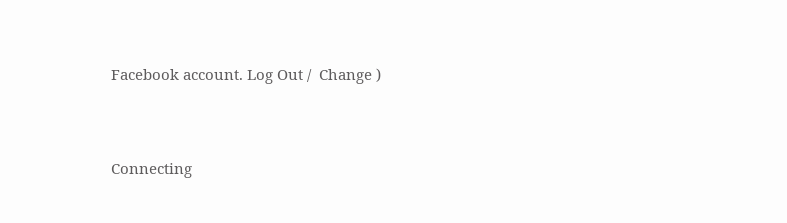Facebook account. Log Out /  Change )


Connecting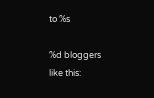to %s

%d bloggers like this: